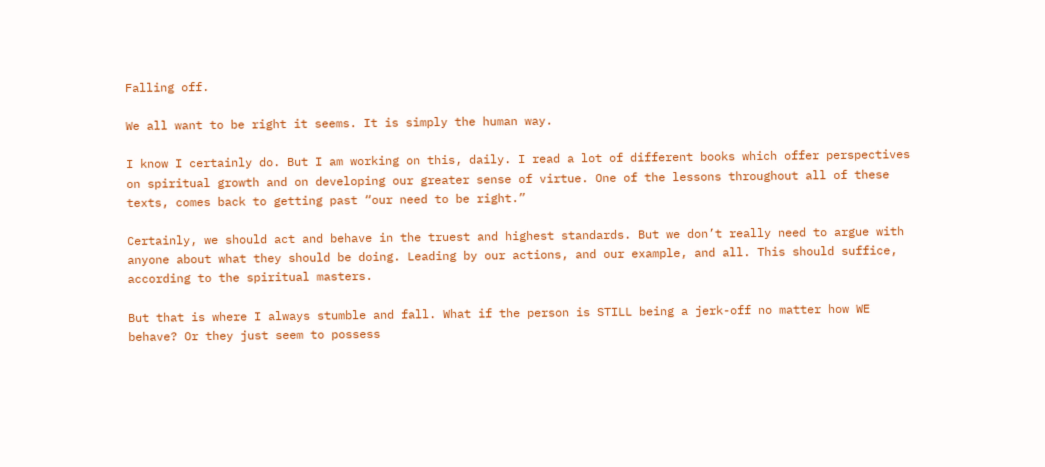Falling off.

We all want to be right it seems. It is simply the human way.

I know I certainly do. But I am working on this, daily. I read a lot of different books which offer perspectives on spiritual growth and on developing our greater sense of virtue. One of the lessons throughout all of these texts, comes back to getting past “our need to be right.”

Certainly, we should act and behave in the truest and highest standards. But we don’t really need to argue with anyone about what they should be doing. Leading by our actions, and our example, and all. This should suffice, according to the spiritual masters.

But that is where I always stumble and fall. What if the person is STILL being a jerk-off no matter how WE behave? Or they just seem to possess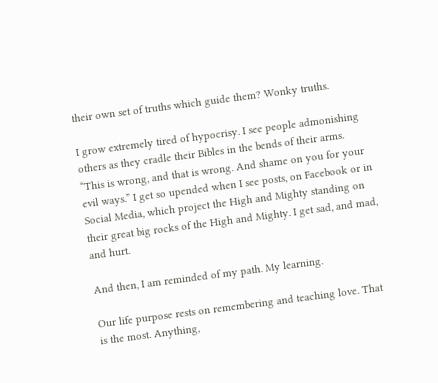their own set of truths which guide them? Wonky truths.

I grow extremely tired of hypocrisy. I see people admonishing others as they cradle their Bibles in the bends of their arms. “This is wrong, and that is wrong. And shame on you for your evil ways.” I get so upended when I see posts, on Facebook or in Social Media, which project the High and Mighty standing on their great big rocks of the High and Mighty. I get sad, and mad, and hurt.

And then, I am reminded of my path. My learning.

Our life purpose rests on remembering and teaching love. That is the most. Anything,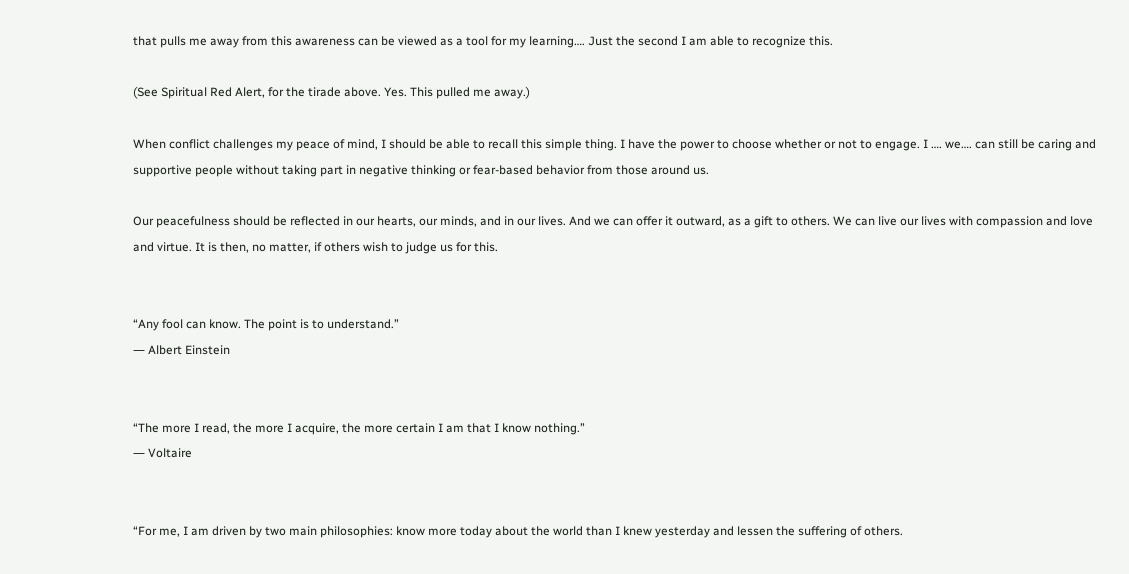that pulls me away from this awareness can be viewed as a tool for my learning…. Just the second I am able to recognize this.

(See Spiritual Red Alert, for the tirade above. Yes. This pulled me away.)

When conflict challenges my peace of mind, I should be able to recall this simple thing. I have the power to choose whether or not to engage. I …. we…. can still be caring and supportive people without taking part in negative thinking or fear-based behavior from those around us.

Our peacefulness should be reflected in our hearts, our minds, and in our lives. And we can offer it outward, as a gift to others. We can live our lives with compassion and love and virtue. It is then, no matter, if others wish to judge us for this.


“Any fool can know. The point is to understand.”
― Albert Einstein


“The more I read, the more I acquire, the more certain I am that I know nothing.”
― Voltaire


“For me, I am driven by two main philosophies: know more today about the world than I knew yesterday and lessen the suffering of others.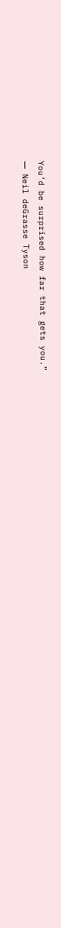You’d be surprised how far that gets you.”
― Neil deGrasse Tyson